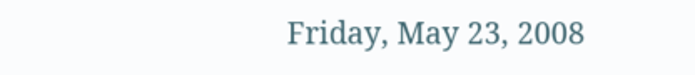Friday, May 23, 2008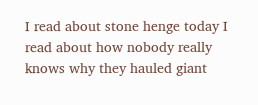I read about stone henge today I read about how nobody really knows why they hauled giant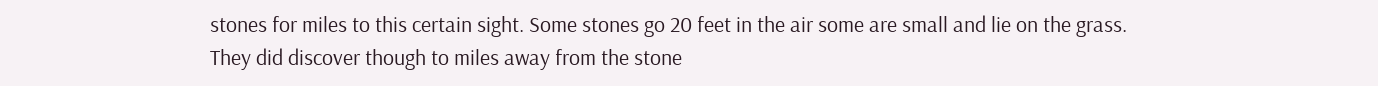stones for miles to this certain sight. Some stones go 20 feet in the air some are small and lie on the grass. They did discover though to miles away from the stone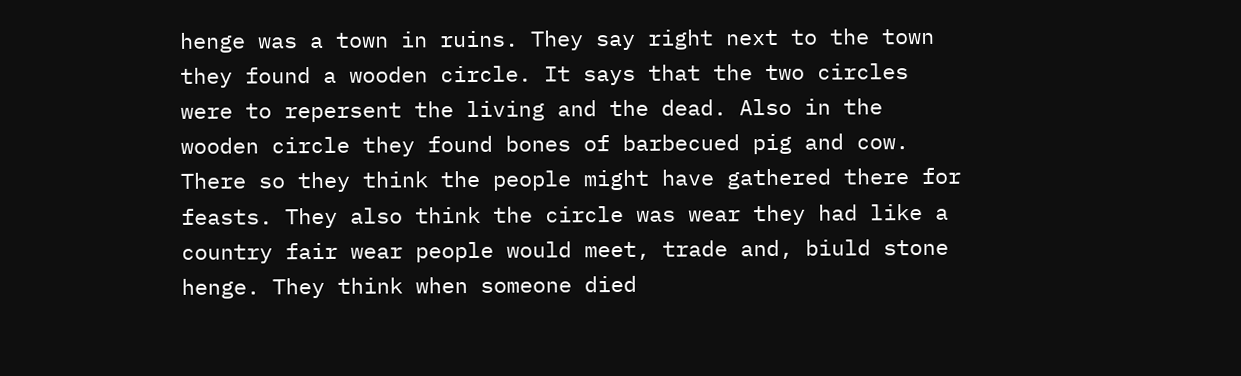henge was a town in ruins. They say right next to the town they found a wooden circle. It says that the two circles were to repersent the living and the dead. Also in the wooden circle they found bones of barbecued pig and cow. There so they think the people might have gathered there for feasts. They also think the circle was wear they had like a country fair wear people would meet, trade and, biuld stone henge. They think when someone died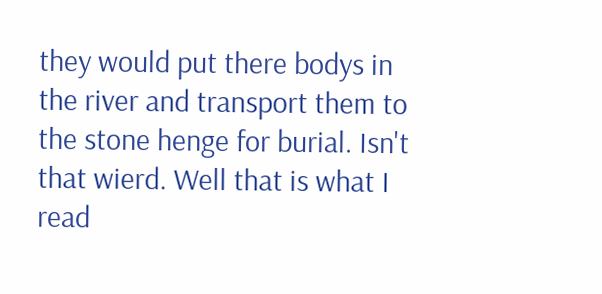they would put there bodys in the river and transport them to the stone henge for burial. Isn't that wierd. Well that is what I read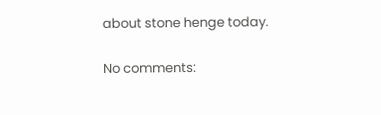about stone henge today.

No comments: